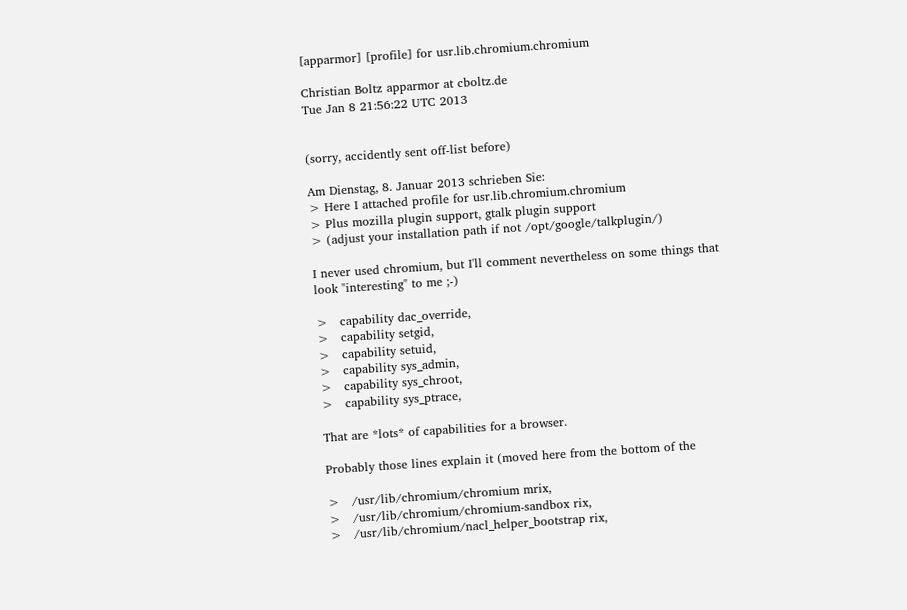[apparmor] [profile] for usr.lib.chromium.chromium

Christian Boltz apparmor at cboltz.de
Tue Jan 8 21:56:22 UTC 2013


(sorry, accidently sent off-list before)

Am Dienstag, 8. Januar 2013 schrieben Sie:
> Here I attached profile for usr.lib.chromium.chromium
> Plus mozilla plugin support, gtalk plugin support
> (adjust your installation path if not /opt/google/talkplugin/)

I never used chromium, but I'll comment nevertheless on some things that
look "interesting" to me ;-)

>   capability dac_override,
>   capability setgid,
>   capability setuid,
>   capability sys_admin,
>   capability sys_chroot,
>   capability sys_ptrace,

That are *lots* of capabilities for a browser.

Probably those lines explain it (moved here from the bottom of the

>   /usr/lib/chromium/chromium mrix,
>   /usr/lib/chromium/chromium-sandbox rix,
>   /usr/lib/chromium/nacl_helper_bootstrap rix,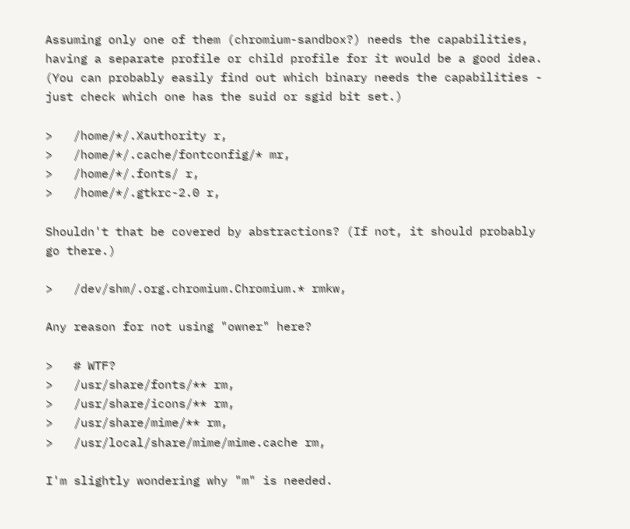Assuming only one of them (chromium-sandbox?) needs the capabilities,
having a separate profile or child profile for it would be a good idea.
(You can probably easily find out which binary needs the capabilities -
just check which one has the suid or sgid bit set.)

>   /home/*/.Xauthority r,
>   /home/*/.cache/fontconfig/* mr,
>   /home/*/.fonts/ r,
>   /home/*/.gtkrc-2.0 r,

Shouldn't that be covered by abstractions? (If not, it should probably
go there.)

>   /dev/shm/.org.chromium.Chromium.* rmkw,

Any reason for not using "owner" here?

>   # WTF?
>   /usr/share/fonts/** rm,
>   /usr/share/icons/** rm,
>   /usr/share/mime/** rm,
>   /usr/local/share/mime/mime.cache rm,

I'm slightly wondering why "m" is needed.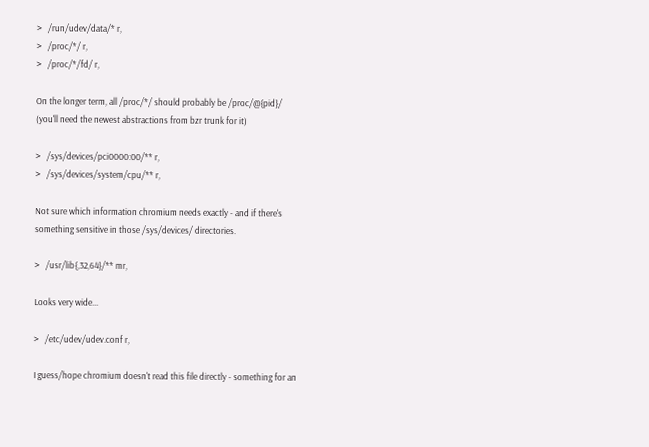>   /run/udev/data/* r,
>   /proc/*/ r,
>   /proc/*/fd/ r,

On the longer term, all /proc/*/ should probably be /proc/@{pid}/
(you'll need the newest abstractions from bzr trunk for it)

>   /sys/devices/pci0000:00/** r,
>   /sys/devices/system/cpu/** r,

Not sure which information chromium needs exactly - and if there's
something sensitive in those /sys/devices/ directories.

>   /usr/lib{,32,64}/** mr,

Looks very wide...

>   /etc/udev/udev.conf r,

I guess/hope chromium doesn't read this file directly - something for an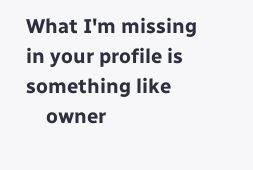What I'm missing in your profile is something like
    owner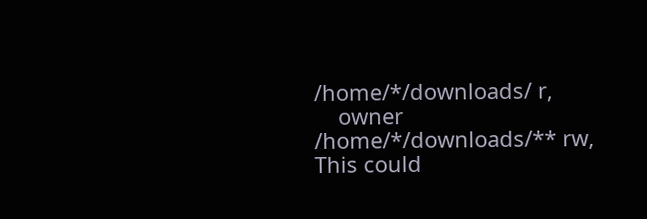/home/*/downloads/ r,
    owner /home/*/downloads/** rw,
This could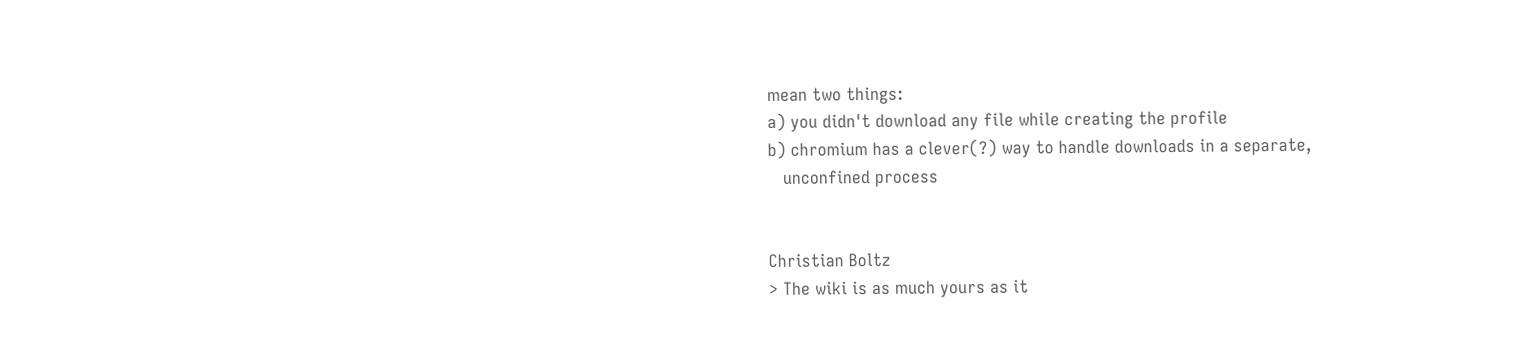mean two things:
a) you didn't download any file while creating the profile
b) chromium has a clever(?) way to handle downloads in a separate,
   unconfined process


Christian Boltz
> The wiki is as much yours as it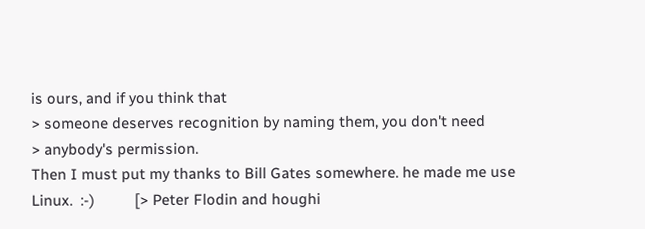is ours, and if you think that
> someone deserves recognition by naming them, you don't need
> anybody's permission.
Then I must put my thanks to Bill Gates somewhere. he made me use
Linux.  :-)          [> Peter Flodin and houghi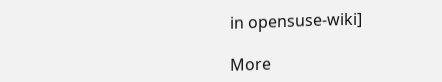in opensuse-wiki]

More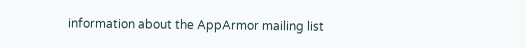information about the AppArmor mailing list